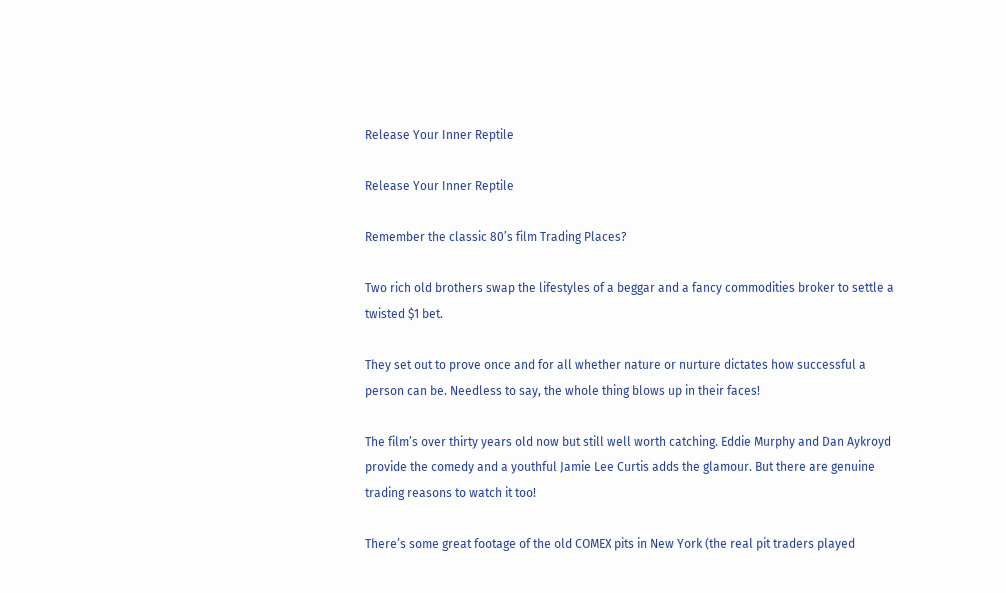Release Your Inner Reptile

Release Your Inner Reptile

Remember the classic 80’s film Trading Places?

Two rich old brothers swap the lifestyles of a beggar and a fancy commodities broker to settle a twisted $1 bet.

They set out to prove once and for all whether nature or nurture dictates how successful a person can be. Needless to say, the whole thing blows up in their faces!

The film’s over thirty years old now but still well worth catching. Eddie Murphy and Dan Aykroyd provide the comedy and a youthful Jamie Lee Curtis adds the glamour. But there are genuine trading reasons to watch it too!

There’s some great footage of the old COMEX pits in New York (the real pit traders played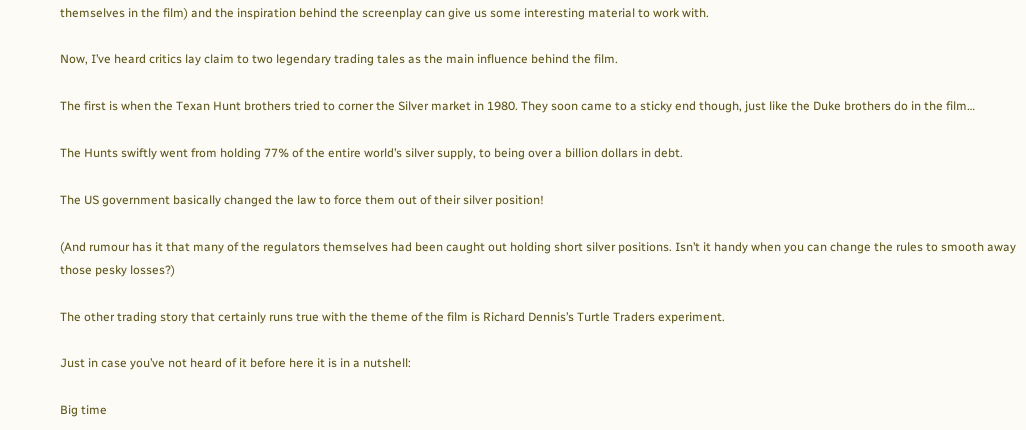themselves in the film) and the inspiration behind the screenplay can give us some interesting material to work with.

Now, I’ve heard critics lay claim to two legendary trading tales as the main influence behind the film.

The first is when the Texan Hunt brothers tried to corner the Silver market in 1980. They soon came to a sticky end though, just like the Duke brothers do in the film…

The Hunts swiftly went from holding 77% of the entire world’s silver supply, to being over a billion dollars in debt.

The US government basically changed the law to force them out of their silver position!

(And rumour has it that many of the regulators themselves had been caught out holding short silver positions. Isn’t it handy when you can change the rules to smooth away those pesky losses?)

The other trading story that certainly runs true with the theme of the film is Richard Dennis’s Turtle Traders experiment.

Just in case you’ve not heard of it before here it is in a nutshell:

Big time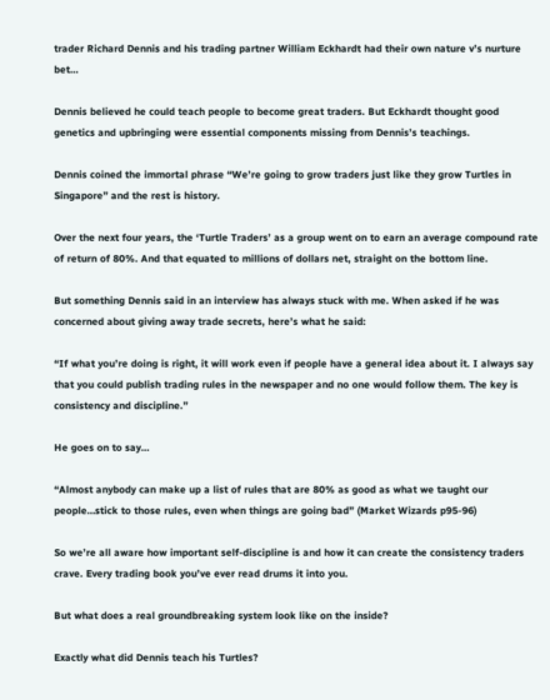trader Richard Dennis and his trading partner William Eckhardt had their own nature v’s nurture bet…

Dennis believed he could teach people to become great traders. But Eckhardt thought good genetics and upbringing were essential components missing from Dennis’s teachings.

Dennis coined the immortal phrase “We’re going to grow traders just like they grow Turtles in Singapore” and the rest is history.

Over the next four years, the ‘Turtle Traders’ as a group went on to earn an average compound rate of return of 80%. And that equated to millions of dollars net, straight on the bottom line.

But something Dennis said in an interview has always stuck with me. When asked if he was concerned about giving away trade secrets, here’s what he said:

“If what you’re doing is right, it will work even if people have a general idea about it. I always say that you could publish trading rules in the newspaper and no one would follow them. The key is consistency and discipline.”

He goes on to say…

“Almost anybody can make up a list of rules that are 80% as good as what we taught our people…stick to those rules, even when things are going bad” (Market Wizards p95-96)

So we’re all aware how important self-discipline is and how it can create the consistency traders crave. Every trading book you’ve ever read drums it into you.

But what does a real groundbreaking system look like on the inside?

Exactly what did Dennis teach his Turtles?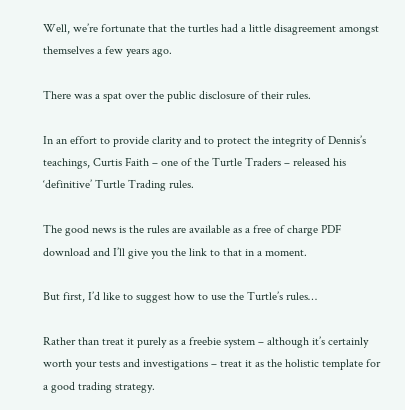Well, we’re fortunate that the turtles had a little disagreement amongst themselves a few years ago.

There was a spat over the public disclosure of their rules.

In an effort to provide clarity and to protect the integrity of Dennis’s teachings, Curtis Faith – one of the Turtle Traders – released his ‘definitive’ Turtle Trading rules.

The good news is the rules are available as a free of charge PDF download and I’ll give you the link to that in a moment.

But first, I’d like to suggest how to use the Turtle’s rules…

Rather than treat it purely as a freebie system – although it’s certainly worth your tests and investigations – treat it as the holistic template for a good trading strategy.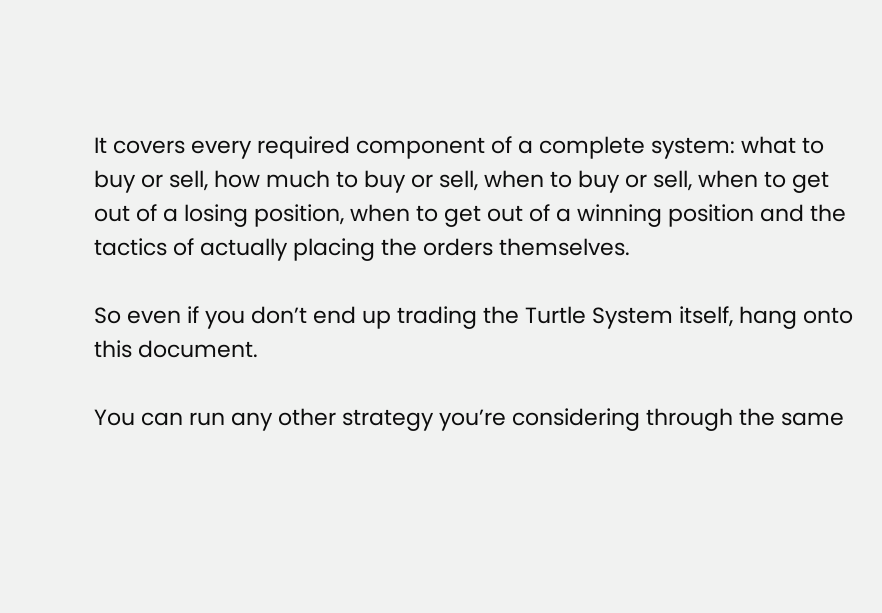It covers every required component of a complete system: what to buy or sell, how much to buy or sell, when to buy or sell, when to get out of a losing position, when to get out of a winning position and the tactics of actually placing the orders themselves.

So even if you don’t end up trading the Turtle System itself, hang onto this document.

You can run any other strategy you’re considering through the same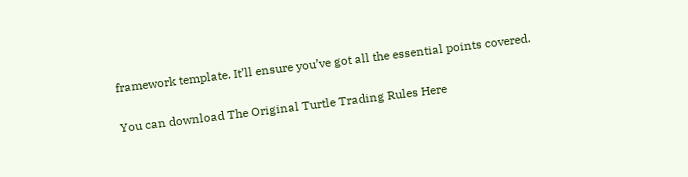framework template. It’ll ensure you’ve got all the essential points covered.

You can download The Original Turtle Trading Rules Here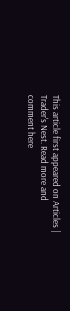This article first appeared on Articles | Trader's Nest. Read more and comment here